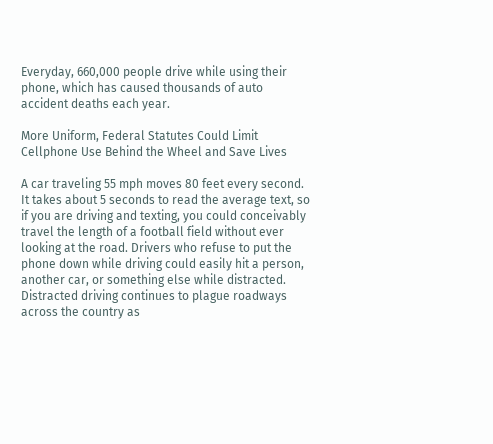Everyday, 660,000 people drive while using their phone, which has caused thousands of auto accident deaths each year.

More Uniform, Federal Statutes Could Limit Cellphone Use Behind the Wheel and Save Lives

A car traveling 55 mph moves 80 feet every second. It takes about 5 seconds to read the average text, so if you are driving and texting, you could conceivably travel the length of a football field without ever looking at the road. Drivers who refuse to put the phone down while driving could easily hit a person, another car, or something else while distracted. Distracted driving continues to plague roadways across the country as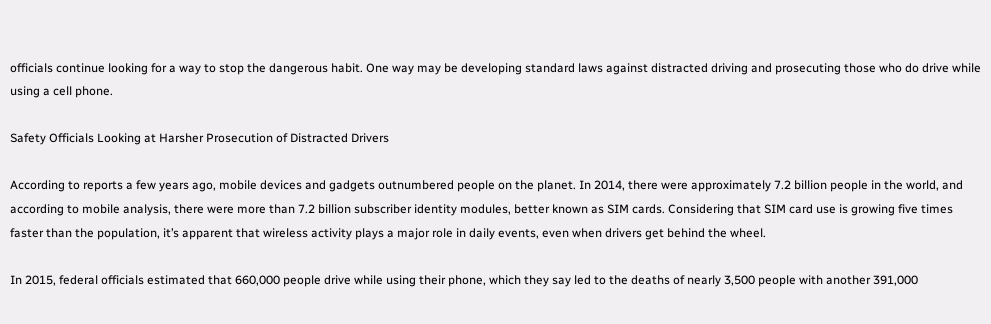officials continue looking for a way to stop the dangerous habit. One way may be developing standard laws against distracted driving and prosecuting those who do drive while using a cell phone.

Safety Officials Looking at Harsher Prosecution of Distracted Drivers

According to reports a few years ago, mobile devices and gadgets outnumbered people on the planet. In 2014, there were approximately 7.2 billion people in the world, and according to mobile analysis, there were more than 7.2 billion subscriber identity modules, better known as SIM cards. Considering that SIM card use is growing five times faster than the population, it’s apparent that wireless activity plays a major role in daily events, even when drivers get behind the wheel.

In 2015, federal officials estimated that 660,000 people drive while using their phone, which they say led to the deaths of nearly 3,500 people with another 391,000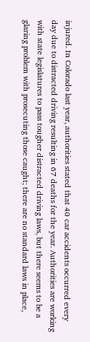injured. In Colorado last year, authorities stated that 40 car accidents occurred every day due to distracted driving resulting in 67 deaths for the year. Authorities are working with state legislatures to pass tougher distracted driving laws, but there seems to be a glaring problem with prosecuting those caught; there are no standard laws in place,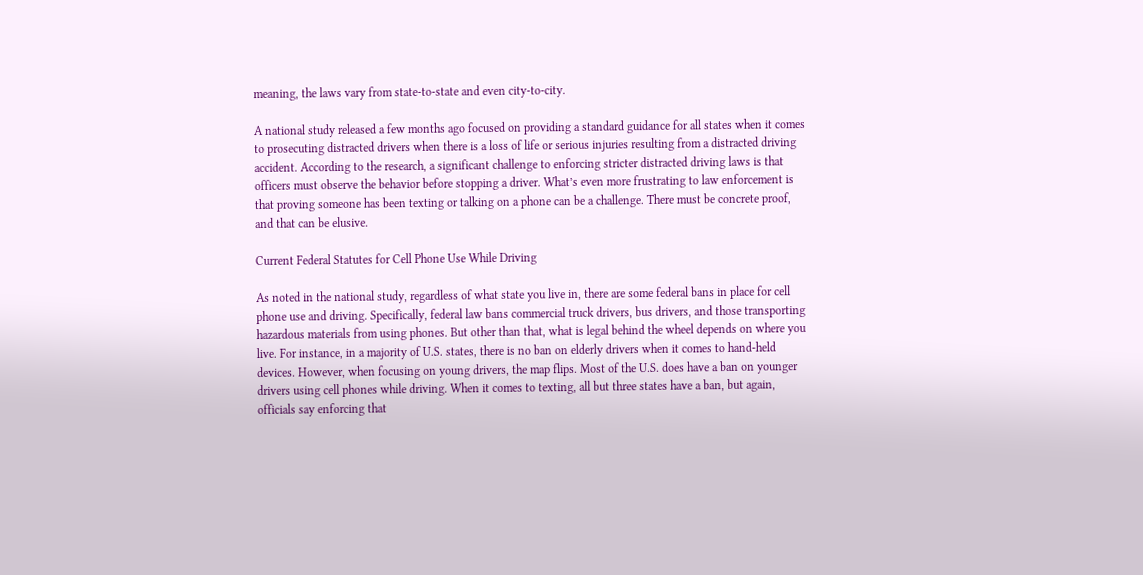meaning, the laws vary from state-to-state and even city-to-city.

A national study released a few months ago focused on providing a standard guidance for all states when it comes to prosecuting distracted drivers when there is a loss of life or serious injuries resulting from a distracted driving accident. According to the research, a significant challenge to enforcing stricter distracted driving laws is that officers must observe the behavior before stopping a driver. What’s even more frustrating to law enforcement is that proving someone has been texting or talking on a phone can be a challenge. There must be concrete proof, and that can be elusive.

Current Federal Statutes for Cell Phone Use While Driving

As noted in the national study, regardless of what state you live in, there are some federal bans in place for cell phone use and driving. Specifically, federal law bans commercial truck drivers, bus drivers, and those transporting hazardous materials from using phones. But other than that, what is legal behind the wheel depends on where you live. For instance, in a majority of U.S. states, there is no ban on elderly drivers when it comes to hand-held devices. However, when focusing on young drivers, the map flips. Most of the U.S. does have a ban on younger drivers using cell phones while driving. When it comes to texting, all but three states have a ban, but again, officials say enforcing that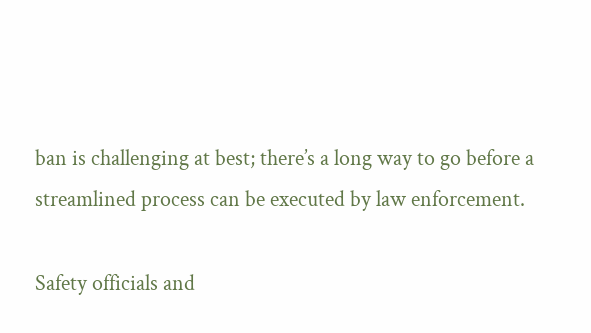ban is challenging at best; there’s a long way to go before a streamlined process can be executed by law enforcement.

Safety officials and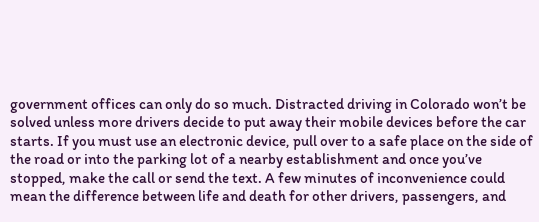government offices can only do so much. Distracted driving in Colorado won’t be solved unless more drivers decide to put away their mobile devices before the car starts. If you must use an electronic device, pull over to a safe place on the side of the road or into the parking lot of a nearby establishment and once you’ve stopped, make the call or send the text. A few minutes of inconvenience could mean the difference between life and death for other drivers, passengers, and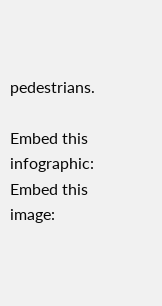pedestrians.

Embed this infographic:
Embed this image: